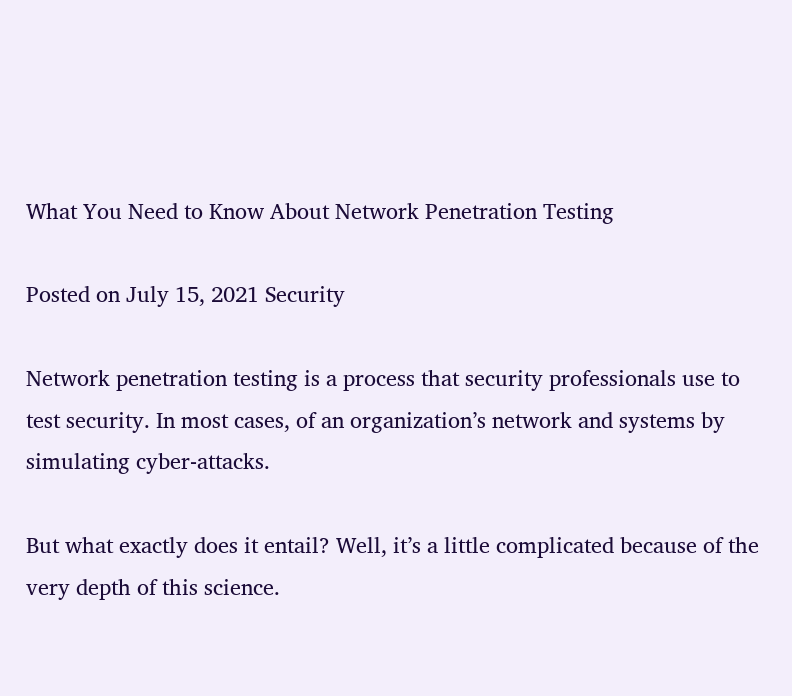What You Need to Know About Network Penetration Testing

Posted on July 15, 2021 Security

Network penetration testing is a process that security professionals use to test security. In most cases, of an organization’s network and systems by simulating cyber-attacks.

But what exactly does it entail? Well, it’s a little complicated because of the very depth of this science.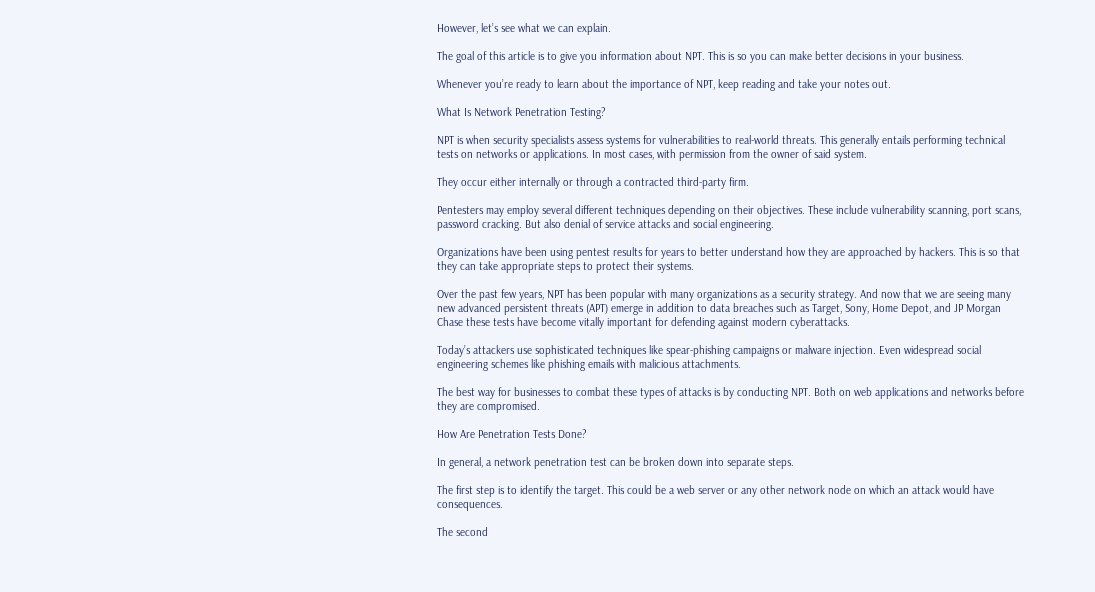However, let’s see what we can explain.

The goal of this article is to give you information about NPT. This is so you can make better decisions in your business.

Whenever you’re ready to learn about the importance of NPT, keep reading and take your notes out.

What Is Network Penetration Testing?

NPT is when security specialists assess systems for vulnerabilities to real-world threats. This generally entails performing technical tests on networks or applications. In most cases, with permission from the owner of said system.

They occur either internally or through a contracted third-party firm.

Pentesters may employ several different techniques depending on their objectives. These include vulnerability scanning, port scans, password cracking. But also denial of service attacks and social engineering.

Organizations have been using pentest results for years to better understand how they are approached by hackers. This is so that they can take appropriate steps to protect their systems.

Over the past few years, NPT has been popular with many organizations as a security strategy. And now that we are seeing many new advanced persistent threats (APT) emerge in addition to data breaches such as Target, Sony, Home Depot, and JP Morgan Chase these tests have become vitally important for defending against modern cyberattacks.

Today’s attackers use sophisticated techniques like spear-phishing campaigns or malware injection. Even widespread social engineering schemes like phishing emails with malicious attachments.

The best way for businesses to combat these types of attacks is by conducting NPT. Both on web applications and networks before they are compromised.

How Are Penetration Tests Done?

In general, a network penetration test can be broken down into separate steps.

The first step is to identify the target. This could be a web server or any other network node on which an attack would have consequences.

The second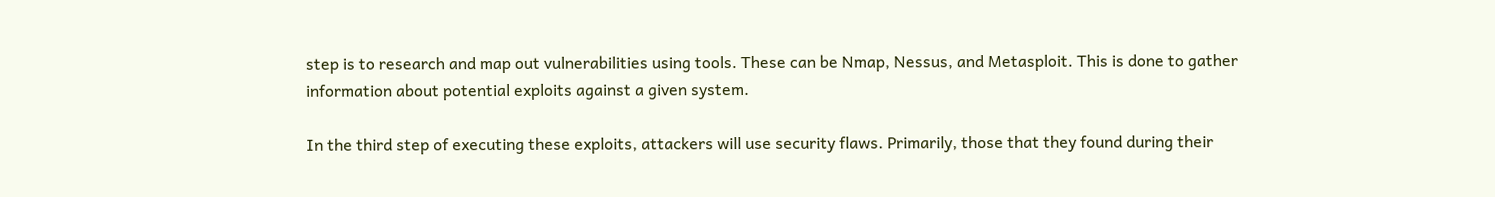step is to research and map out vulnerabilities using tools. These can be Nmap, Nessus, and Metasploit. This is done to gather information about potential exploits against a given system.

In the third step of executing these exploits, attackers will use security flaws. Primarily, those that they found during their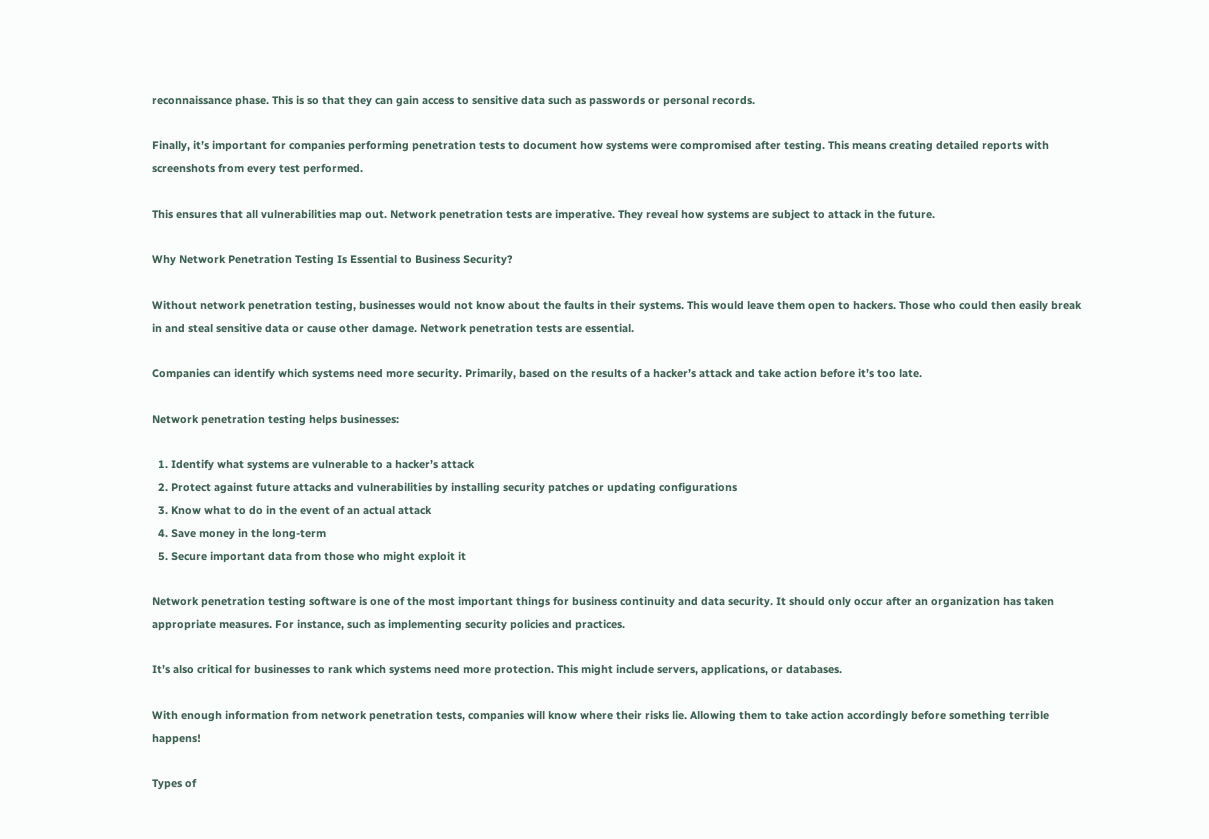reconnaissance phase. This is so that they can gain access to sensitive data such as passwords or personal records.

Finally, it’s important for companies performing penetration tests to document how systems were compromised after testing. This means creating detailed reports with screenshots from every test performed.

This ensures that all vulnerabilities map out. Network penetration tests are imperative. They reveal how systems are subject to attack in the future.

Why Network Penetration Testing Is Essential to Business Security?

Without network penetration testing, businesses would not know about the faults in their systems. This would leave them open to hackers. Those who could then easily break in and steal sensitive data or cause other damage. Network penetration tests are essential.

Companies can identify which systems need more security. Primarily, based on the results of a hacker’s attack and take action before it’s too late.

Network penetration testing helps businesses:

  1. Identify what systems are vulnerable to a hacker’s attack
  2. Protect against future attacks and vulnerabilities by installing security patches or updating configurations
  3. Know what to do in the event of an actual attack
  4. Save money in the long-term
  5. Secure important data from those who might exploit it

Network penetration testing software is one of the most important things for business continuity and data security. It should only occur after an organization has taken appropriate measures. For instance, such as implementing security policies and practices.

It’s also critical for businesses to rank which systems need more protection. This might include servers, applications, or databases.

With enough information from network penetration tests, companies will know where their risks lie. Allowing them to take action accordingly before something terrible happens!

Types of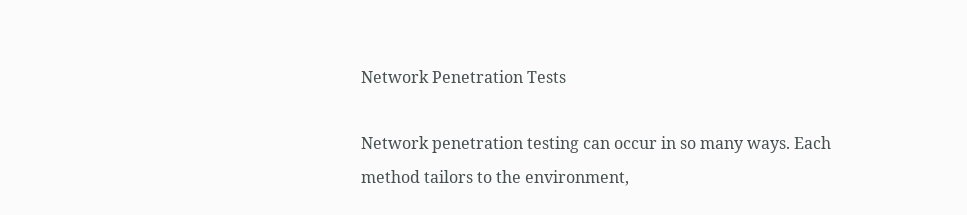Network Penetration Tests

Network penetration testing can occur in so many ways. Each method tailors to the environment,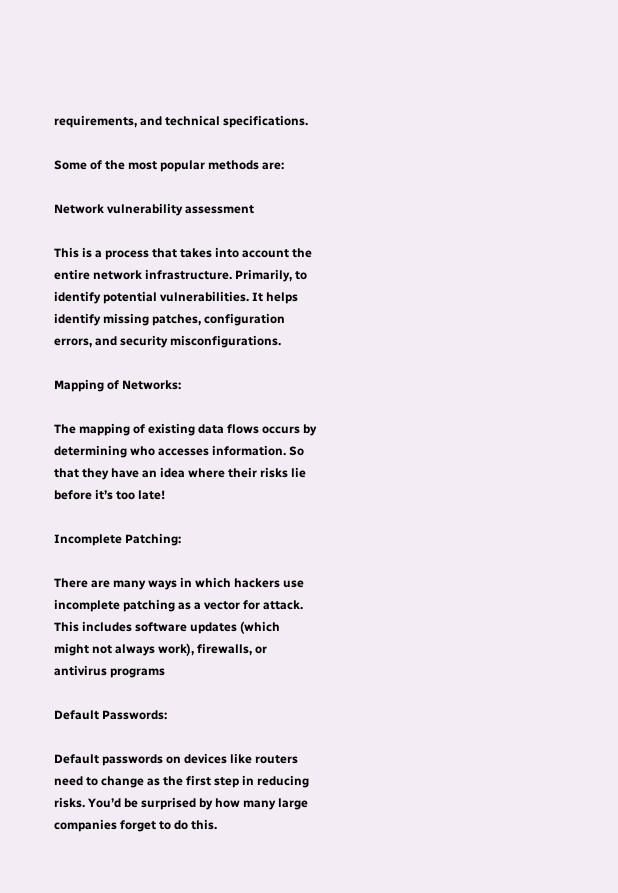requirements, and technical specifications.

Some of the most popular methods are:

Network vulnerability assessment

This is a process that takes into account the entire network infrastructure. Primarily, to identify potential vulnerabilities. It helps identify missing patches, configuration errors, and security misconfigurations.

Mapping of Networks:

The mapping of existing data flows occurs by determining who accesses information. So that they have an idea where their risks lie before it’s too late!

Incomplete Patching:

There are many ways in which hackers use incomplete patching as a vector for attack. This includes software updates (which might not always work), firewalls, or antivirus programs

Default Passwords:

Default passwords on devices like routers need to change as the first step in reducing risks. You’d be surprised by how many large companies forget to do this.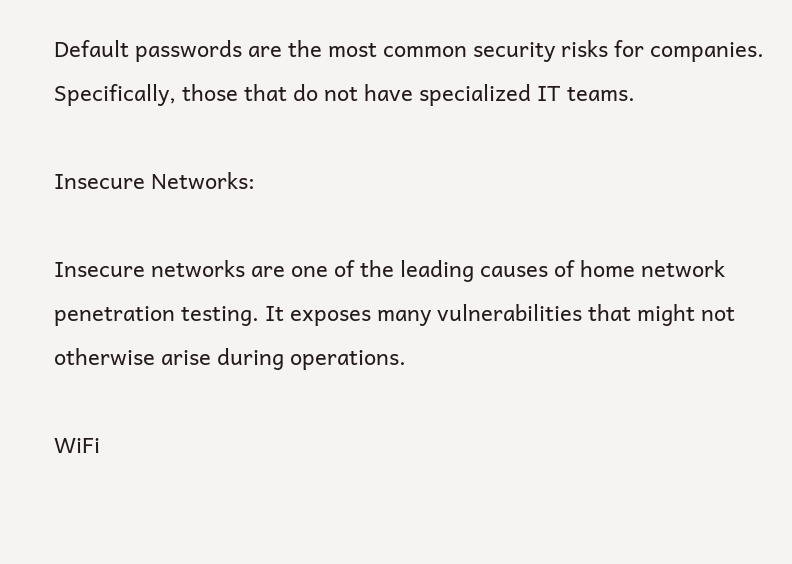Default passwords are the most common security risks for companies. Specifically, those that do not have specialized IT teams.

Insecure Networks:

Insecure networks are one of the leading causes of home network penetration testing. It exposes many vulnerabilities that might not otherwise arise during operations.

WiFi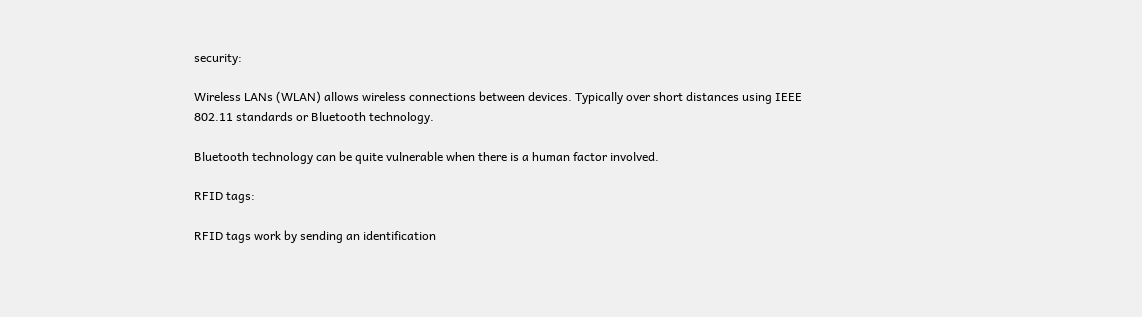security:

Wireless LANs (WLAN) allows wireless connections between devices. Typically over short distances using IEEE 802.11 standards or Bluetooth technology.

Bluetooth technology can be quite vulnerable when there is a human factor involved.

RFID tags:

RFID tags work by sending an identification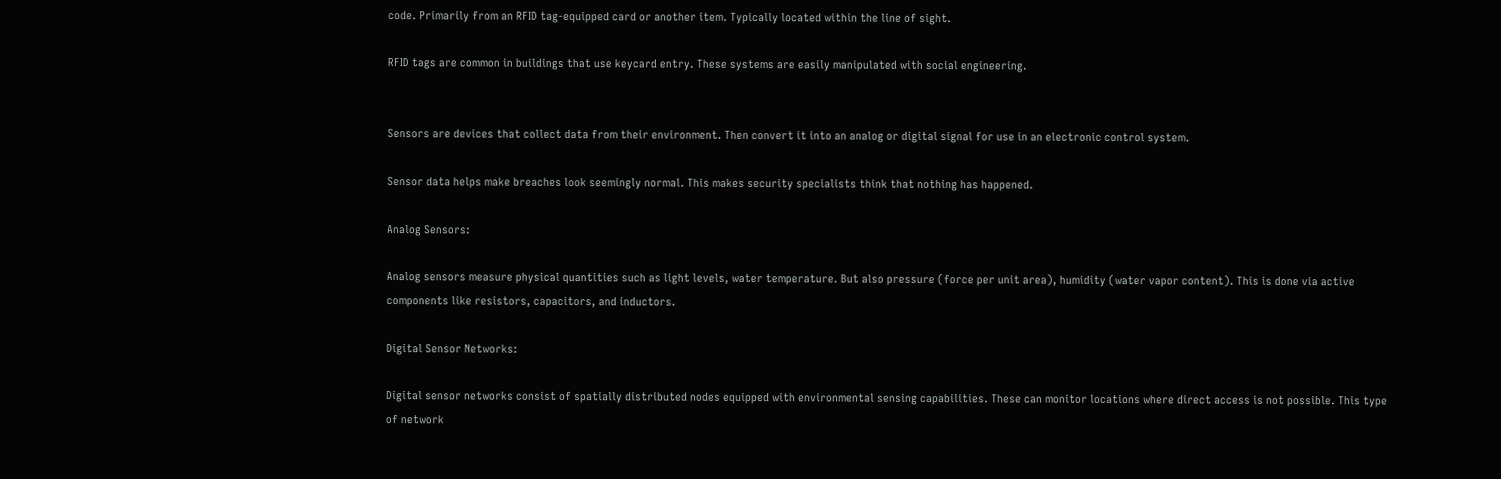code. Primarily from an RFID tag-equipped card or another item. Typically located within the line of sight.

RFID tags are common in buildings that use keycard entry. These systems are easily manipulated with social engineering.


Sensors are devices that collect data from their environment. Then convert it into an analog or digital signal for use in an electronic control system.

Sensor data helps make breaches look seemingly normal. This makes security specialists think that nothing has happened.

Analog Sensors:

Analog sensors measure physical quantities such as light levels, water temperature. But also pressure (force per unit area), humidity (water vapor content). This is done via active components like resistors, capacitors, and inductors.

Digital Sensor Networks:

Digital sensor networks consist of spatially distributed nodes equipped with environmental sensing capabilities. These can monitor locations where direct access is not possible. This type of network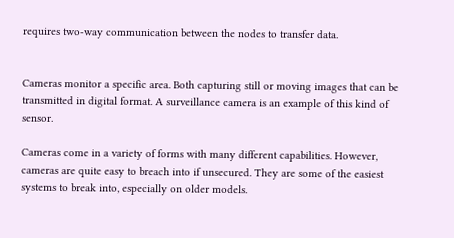requires two-way communication between the nodes to transfer data.


Cameras monitor a specific area. Both capturing still or moving images that can be transmitted in digital format. A surveillance camera is an example of this kind of sensor.

Cameras come in a variety of forms with many different capabilities. However, cameras are quite easy to breach into if unsecured. They are some of the easiest systems to break into, especially on older models.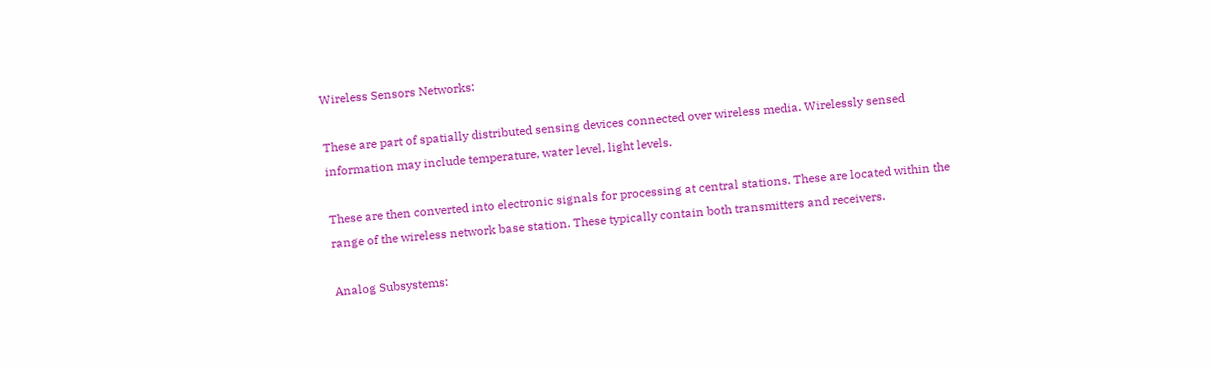Wireless Sensors Networks:

These are part of spatially distributed sensing devices connected over wireless media. Wirelessly sensed information may include temperature, water level, light levels.

These are then converted into electronic signals for processing at central stations. These are located within the range of the wireless network base station. These typically contain both transmitters and receivers.

Analog Subsystems: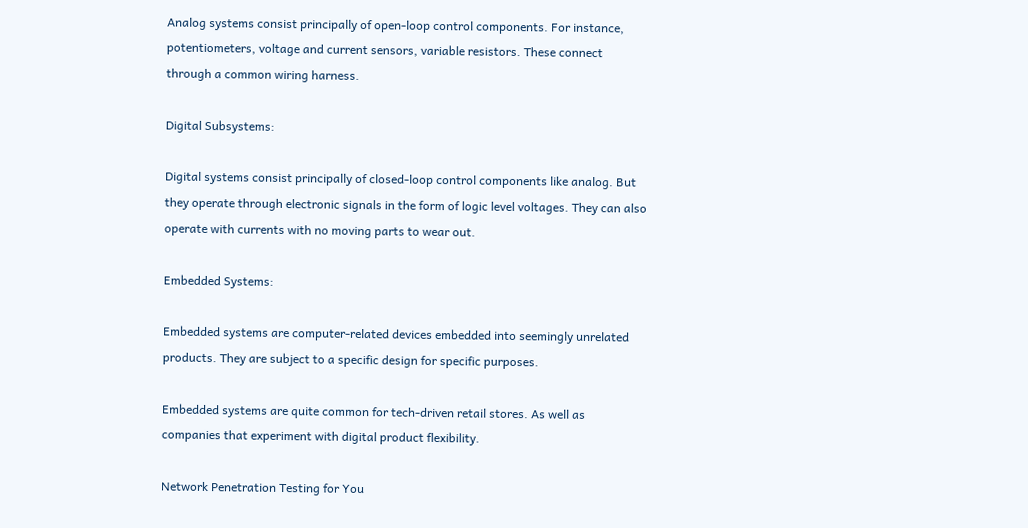Analog systems consist principally of open-loop control components. For instance, potentiometers, voltage and current sensors, variable resistors. These connect through a common wiring harness.

Digital Subsystems:

Digital systems consist principally of closed-loop control components like analog. But they operate through electronic signals in the form of logic level voltages. They can also operate with currents with no moving parts to wear out.

Embedded Systems:

Embedded systems are computer-related devices embedded into seemingly unrelated products. They are subject to a specific design for specific purposes.

Embedded systems are quite common for tech-driven retail stores. As well as companies that experiment with digital product flexibility.

Network Penetration Testing for You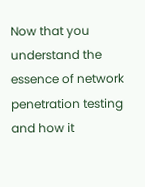Now that you understand the essence of network penetration testing and how it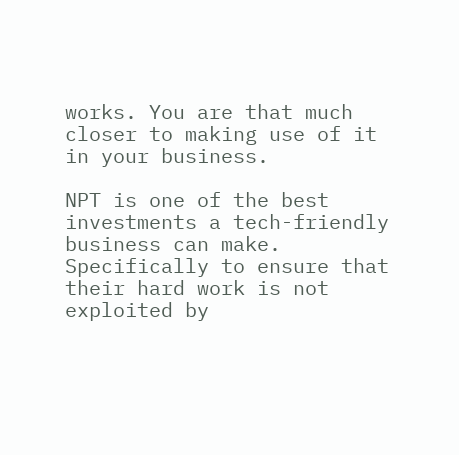works. You are that much closer to making use of it in your business.

NPT is one of the best investments a tech-friendly business can make. Specifically to ensure that their hard work is not exploited by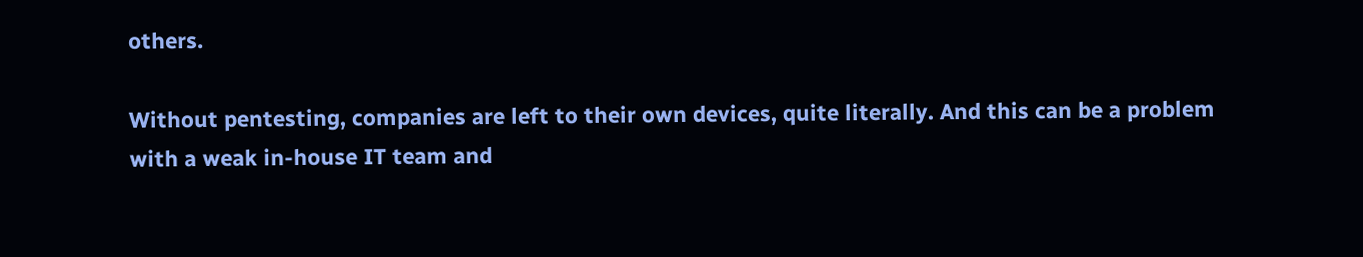others.

Without pentesting, companies are left to their own devices, quite literally. And this can be a problem with a weak in-house IT team and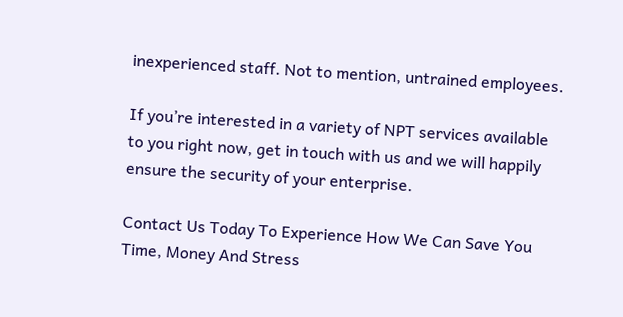inexperienced staff. Not to mention, untrained employees.

If you’re interested in a variety of NPT services available to you right now, get in touch with us and we will happily ensure the security of your enterprise.

Contact Us Today To Experience How We Can Save You Time, Money And Stress